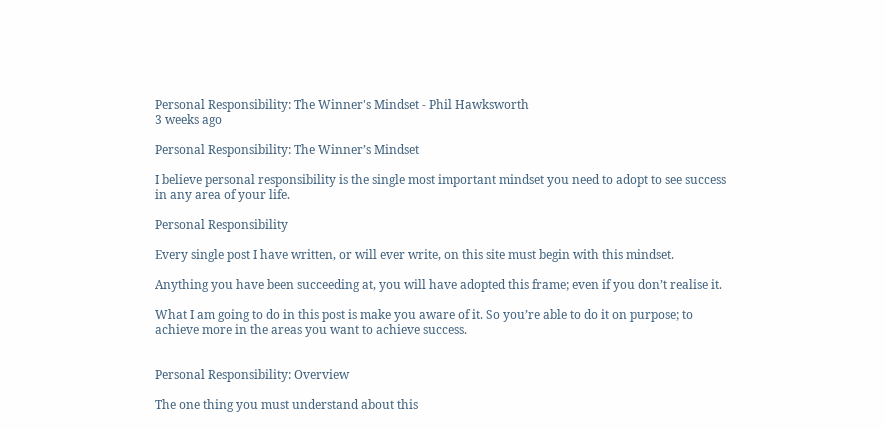Personal Responsibility: The Winner's Mindset - Phil Hawksworth
3 weeks ago

Personal Responsibility: The Winner’s Mindset

I believe personal responsibility is the single most important mindset you need to adopt to see success in any area of your life.

Personal Responsibility

Every single post I have written, or will ever write, on this site must begin with this mindset.

Anything you have been succeeding at, you will have adopted this frame; even if you don’t realise it.

What I am going to do in this post is make you aware of it. So you’re able to do it on purpose; to achieve more in the areas you want to achieve success.


Personal Responsibility: Overview

The one thing you must understand about this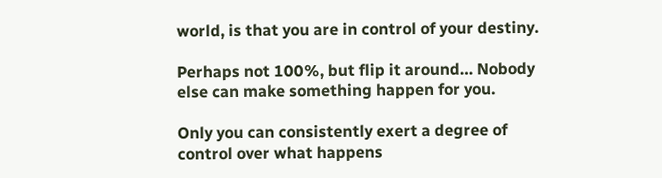world, is that you are in control of your destiny.

Perhaps not 100%, but flip it around… Nobody else can make something happen for you.

Only you can consistently exert a degree of control over what happens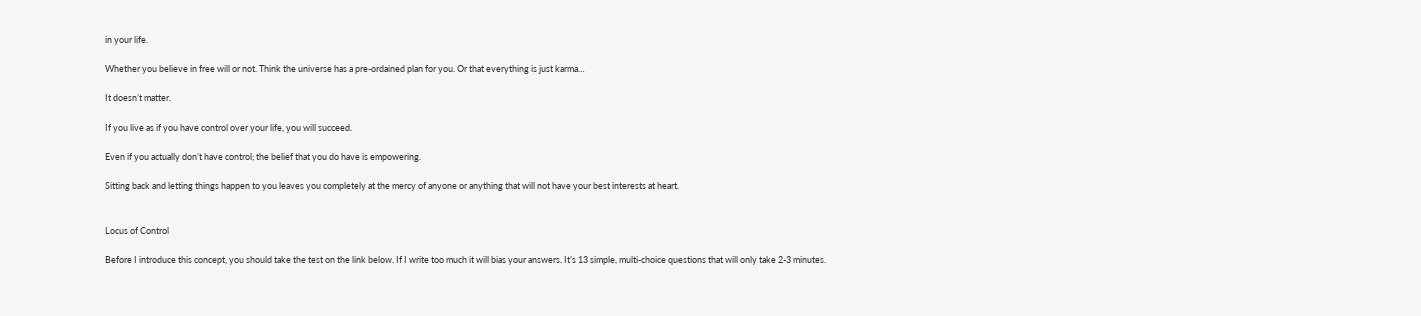in your life.

Whether you believe in free will or not. Think the universe has a pre-ordained plan for you. Or that everything is just karma…

It doesn’t matter.

If you live as if you have control over your life, you will succeed.

Even if you actually don’t have control; the belief that you do have is empowering.

Sitting back and letting things happen to you leaves you completely at the mercy of anyone or anything that will not have your best interests at heart.


Locus of Control

Before I introduce this concept, you should take the test on the link below. If I write too much it will bias your answers. It’s 13 simple, multi-choice questions that will only take 2-3 minutes.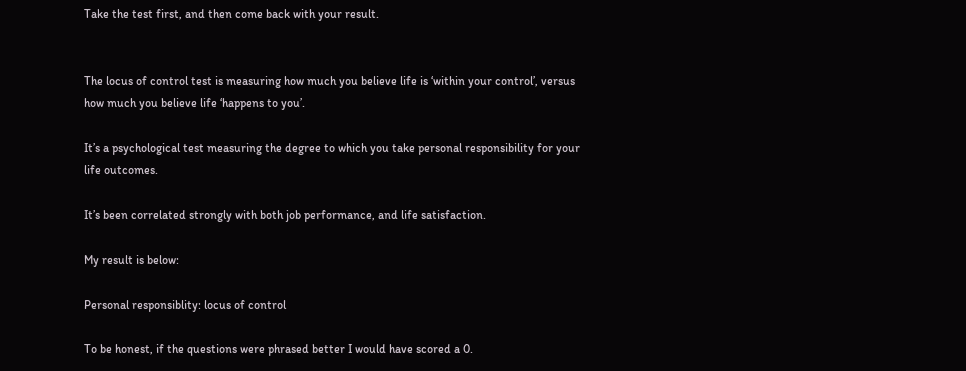Take the test first, and then come back with your result.


The locus of control test is measuring how much you believe life is ‘within your control’, versus how much you believe life ‘happens to you’.

It’s a psychological test measuring the degree to which you take personal responsibility for your life outcomes.

It’s been correlated strongly with both job performance, and life satisfaction.

My result is below:

Personal responsiblity: locus of control

To be honest, if the questions were phrased better I would have scored a 0.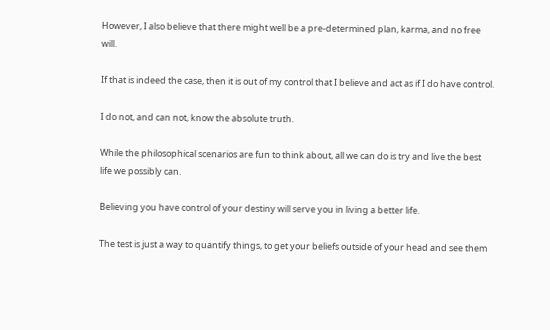However, I also believe that there might well be a pre-determined plan, karma, and no free will.

If that is indeed the case, then it is out of my control that I believe and act as if I do have control.

I do not, and can not, know the absolute truth.

While the philosophical scenarios are fun to think about, all we can do is try and live the best life we possibly can.

Believing you have control of your destiny will serve you in living a better life.

The test is just a way to quantify things, to get your beliefs outside of your head and see them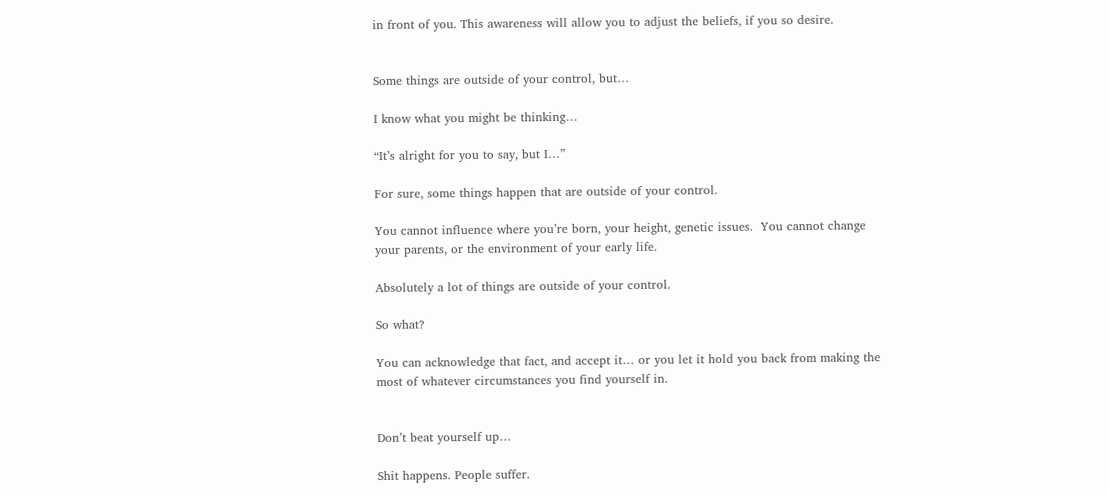in front of you. This awareness will allow you to adjust the beliefs, if you so desire.


Some things are outside of your control, but…

I know what you might be thinking…

“It’s alright for you to say, but I…”

For sure, some things happen that are outside of your control.

You cannot influence where you’re born, your height, genetic issues.  You cannot change your parents, or the environment of your early life.

Absolutely a lot of things are outside of your control.

So what?

You can acknowledge that fact, and accept it… or you let it hold you back from making the most of whatever circumstances you find yourself in.


Don’t beat yourself up…

Shit happens. People suffer.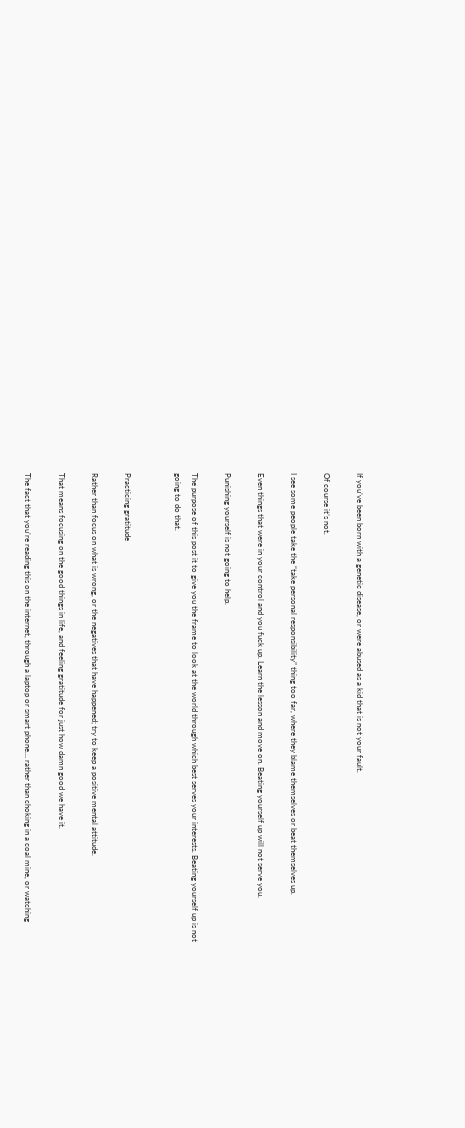If you’ve been born with a genetic disease, or were abused as a kid that is not your fault.

Of course it’s not.

I see some people take the “take personal responsibility” thing too far, where they blame themselves or beat themselves up.

Even things that were in your control and you fuck up. Learn the lesson and move on. Beating yourself up will not serve you.

Punishing yourself is not going to help.

The purpose of this post it to give you the frame to look at the world through which best serves your interests. Beating yourself up is not going to do that.


Practicing gratitude

Rather than focus on what is wrong, or the negatives that have happened; try to keep a positive mental attitude.

That means focusing on the good things in life, and feeling gratitude for just how damn good we have it.

The fact that you’re reading this on the internet, through a laptop or smart phone… rather than choking in a coal mine, or watching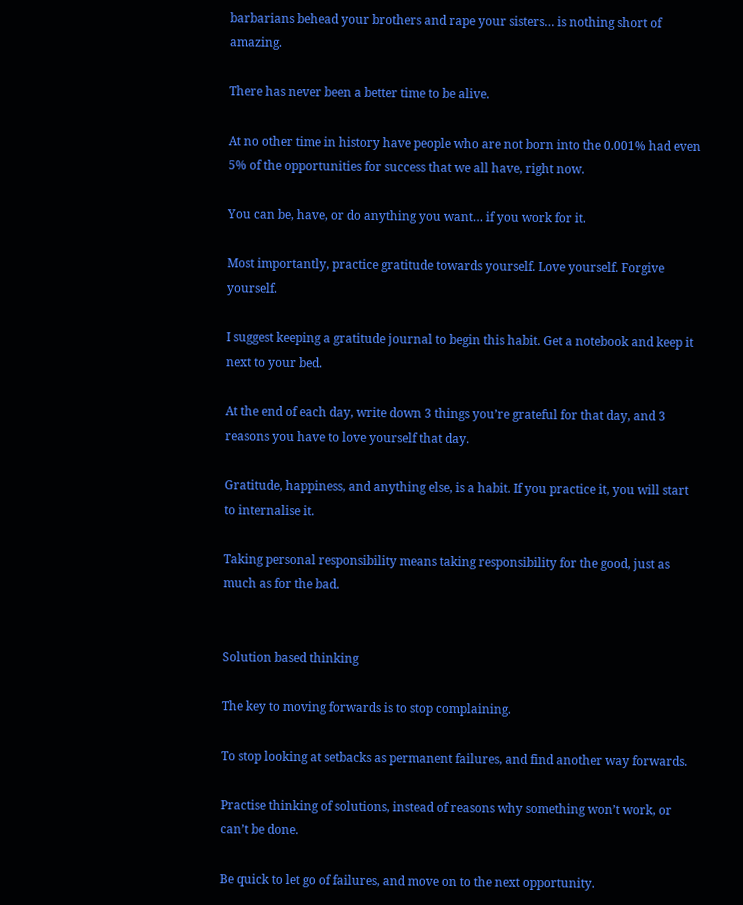barbarians behead your brothers and rape your sisters… is nothing short of amazing.

There has never been a better time to be alive.

At no other time in history have people who are not born into the 0.001% had even 5% of the opportunities for success that we all have, right now.

You can be, have, or do anything you want… if you work for it.

Most importantly, practice gratitude towards yourself. Love yourself. Forgive yourself.

I suggest keeping a gratitude journal to begin this habit. Get a notebook and keep it next to your bed.

At the end of each day, write down 3 things you’re grateful for that day, and 3 reasons you have to love yourself that day.

Gratitude, happiness, and anything else, is a habit. If you practice it, you will start to internalise it.

Taking personal responsibility means taking responsibility for the good, just as much as for the bad.


Solution based thinking

The key to moving forwards is to stop complaining.

To stop looking at setbacks as permanent failures, and find another way forwards.

Practise thinking of solutions, instead of reasons why something won’t work, or can’t be done.

Be quick to let go of failures, and move on to the next opportunity.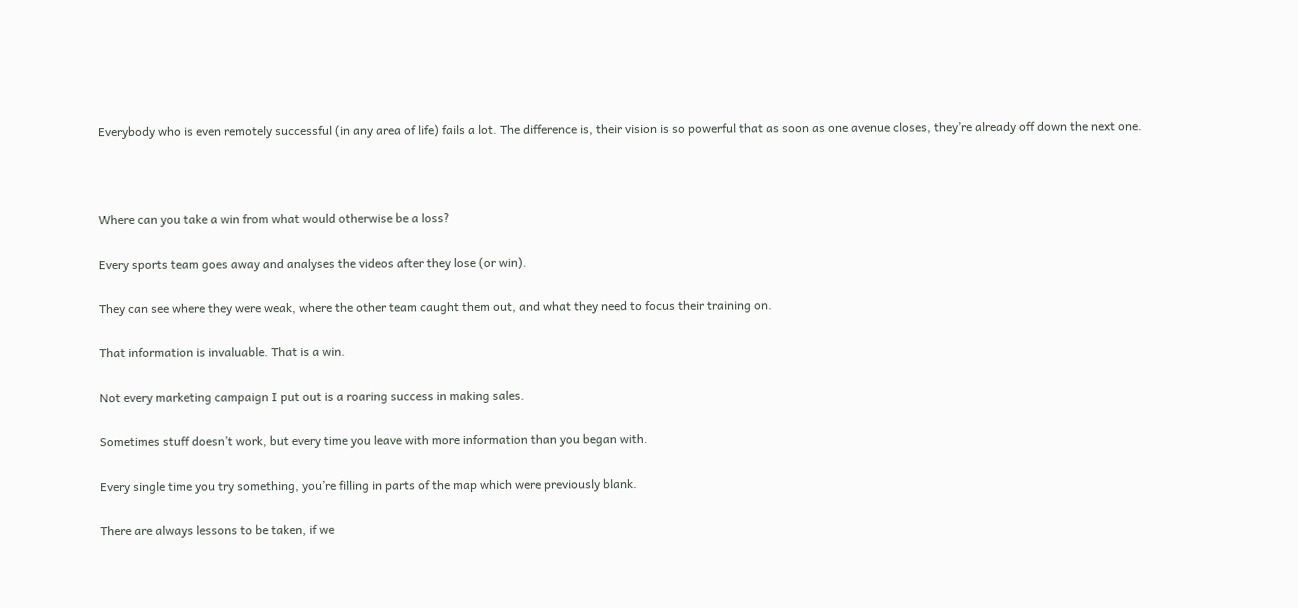Everybody who is even remotely successful (in any area of life) fails a lot. The difference is, their vision is so powerful that as soon as one avenue closes, they’re already off down the next one.



Where can you take a win from what would otherwise be a loss?

Every sports team goes away and analyses the videos after they lose (or win).

They can see where they were weak, where the other team caught them out, and what they need to focus their training on.

That information is invaluable. That is a win.

Not every marketing campaign I put out is a roaring success in making sales.

Sometimes stuff doesn’t work, but every time you leave with more information than you began with.

Every single time you try something, you’re filling in parts of the map which were previously blank.

There are always lessons to be taken, if we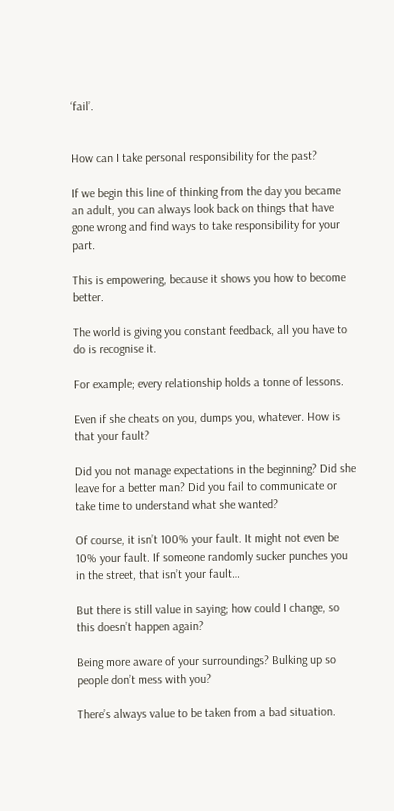‘fail’.


How can I take personal responsibility for the past?

If we begin this line of thinking from the day you became an adult, you can always look back on things that have gone wrong and find ways to take responsibility for your part.

This is empowering, because it shows you how to become better.

The world is giving you constant feedback, all you have to do is recognise it.

For example; every relationship holds a tonne of lessons.

Even if she cheats on you, dumps you, whatever. How is that your fault?

Did you not manage expectations in the beginning? Did she leave for a better man? Did you fail to communicate or take time to understand what she wanted?

Of course, it isn’t 100% your fault. It might not even be 10% your fault. If someone randomly sucker punches you in the street, that isn’t your fault…

But there is still value in saying; how could I change, so this doesn’t happen again?

Being more aware of your surroundings? Bulking up so people don’t mess with you?

There’s always value to be taken from a bad situation.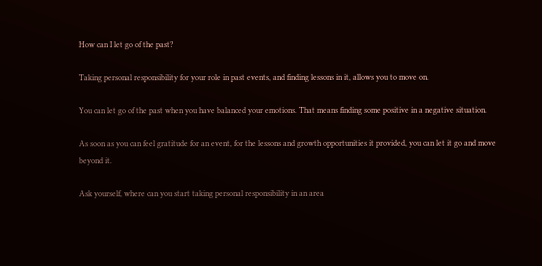How can I let go of the past?

Taking personal responsibility for your role in past events, and finding lessons in it, allows you to move on.

You can let go of the past when you have balanced your emotions. That means finding some positive in a negative situation.

As soon as you can feel gratitude for an event, for the lessons and growth opportunities it provided, you can let it go and move beyond it.

Ask yourself, where can you start taking personal responsibility in an area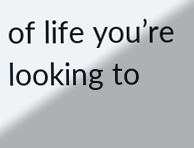of life you’re looking to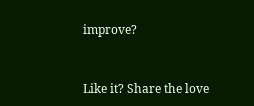improve?


Like it? Share the love